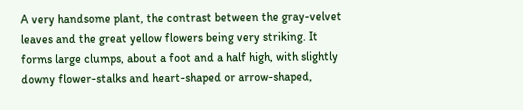A very handsome plant, the contrast between the gray-velvet leaves and the great yellow flowers being very striking. It forms large clumps, about a foot and a half high, with slightly downy flower-stalks and heart-shaped or arrow-shaped,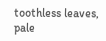toothless leaves, pale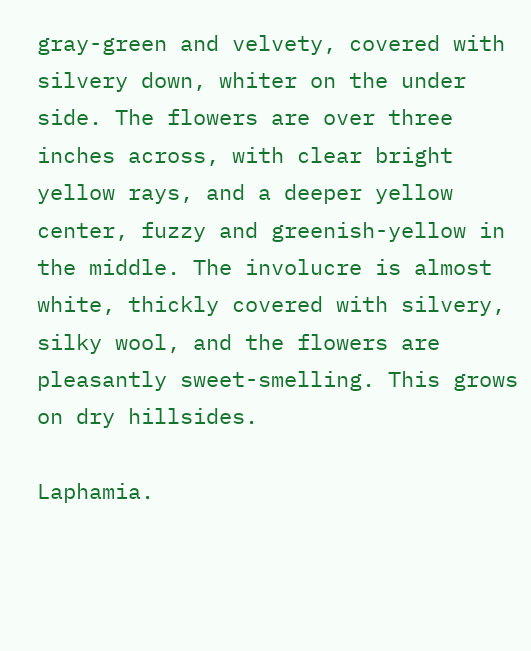gray-green and velvety, covered with silvery down, whiter on the under side. The flowers are over three inches across, with clear bright yellow rays, and a deeper yellow center, fuzzy and greenish-yellow in the middle. The involucre is almost white, thickly covered with silvery, silky wool, and the flowers are pleasantly sweet-smelling. This grows on dry hillsides.

Laphamia.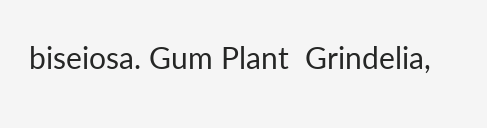biseiosa. Gum Plant  Grindelia,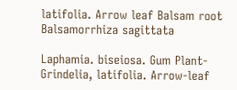latifolia. Arrow leaf Balsam root Balsamorrhiza sagittata

Laphamia. biseiosa. Gum Plant- Grindelia, latifolia. Arrow-leaf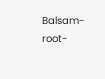Balsam-root-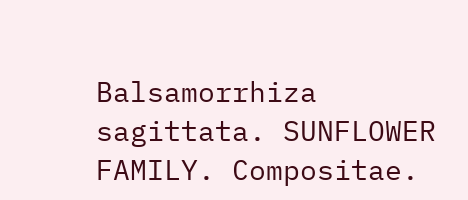Balsamorrhiza sagittata. SUNFLOWER FAMILY. Compositae.